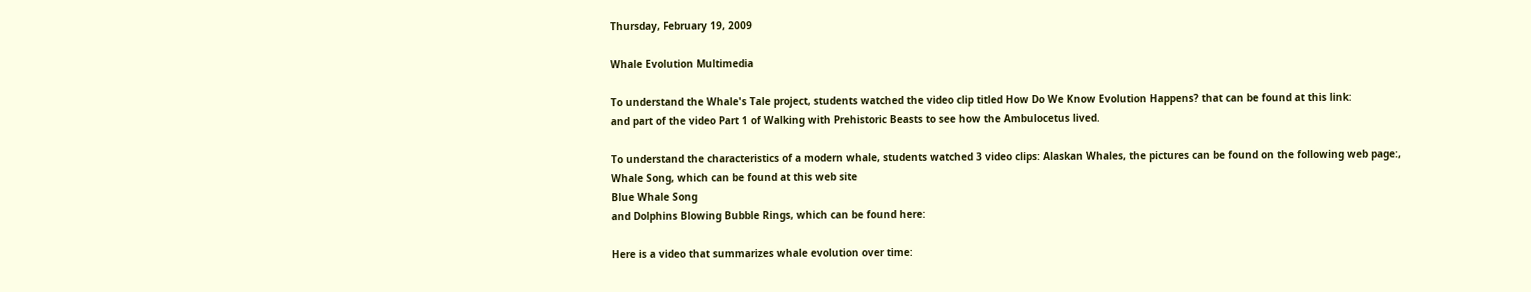Thursday, February 19, 2009

Whale Evolution Multimedia

To understand the Whale's Tale project, students watched the video clip titled How Do We Know Evolution Happens? that can be found at this link:
and part of the video Part 1 of Walking with Prehistoric Beasts to see how the Ambulocetus lived.

To understand the characteristics of a modern whale, students watched 3 video clips: Alaskan Whales, the pictures can be found on the following web page:,
Whale Song, which can be found at this web site
Blue Whale Song
and Dolphins Blowing Bubble Rings, which can be found here:

Here is a video that summarizes whale evolution over time: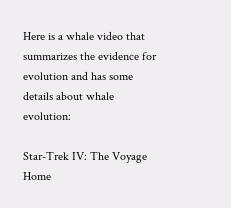Here is a whale video that summarizes the evidence for evolution and has some details about whale evolution:

Star-Trek IV: The Voyage Home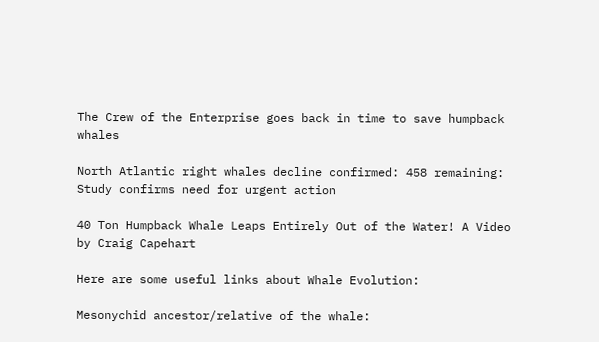The Crew of the Enterprise goes back in time to save humpback whales

North Atlantic right whales decline confirmed: 458 remaining: Study confirms need for urgent action

40 Ton Humpback Whale Leaps Entirely Out of the Water! A Video by Craig Capehart

Here are some useful links about Whale Evolution:

Mesonychid ancestor/relative of the whale: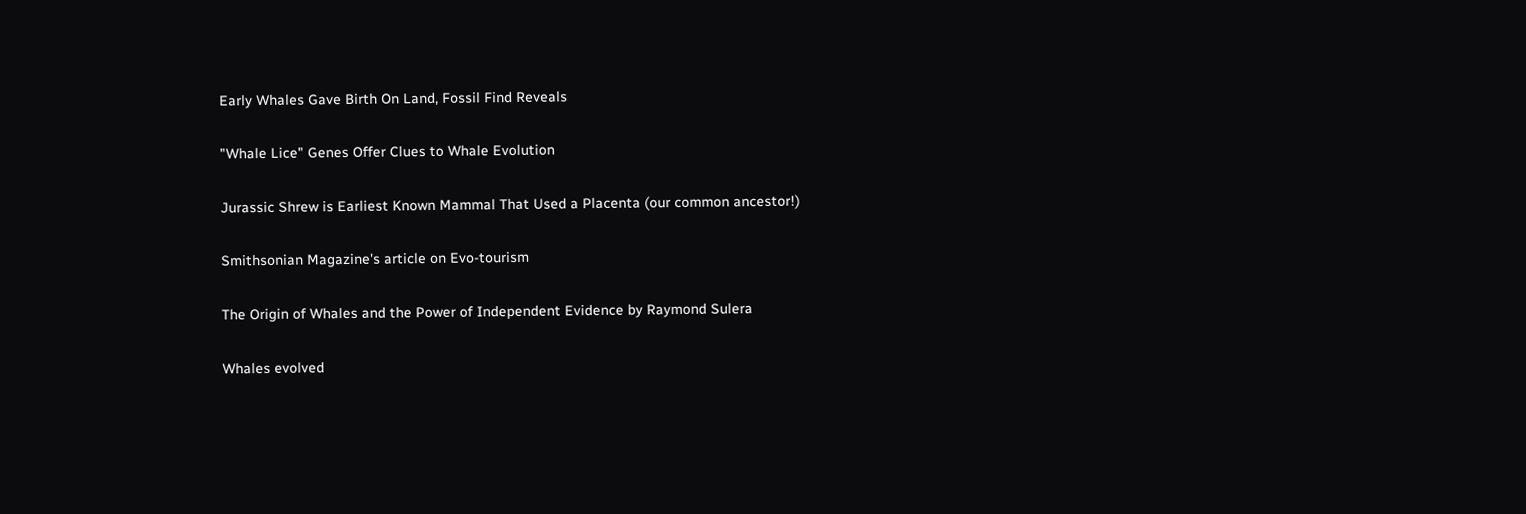Early Whales Gave Birth On Land, Fossil Find Reveals

"Whale Lice" Genes Offer Clues to Whale Evolution

Jurassic Shrew is Earliest Known Mammal That Used a Placenta (our common ancestor!)

Smithsonian Magazine's article on Evo-tourism

The Origin of Whales and the Power of Independent Evidence by Raymond Sulera

Whales evolved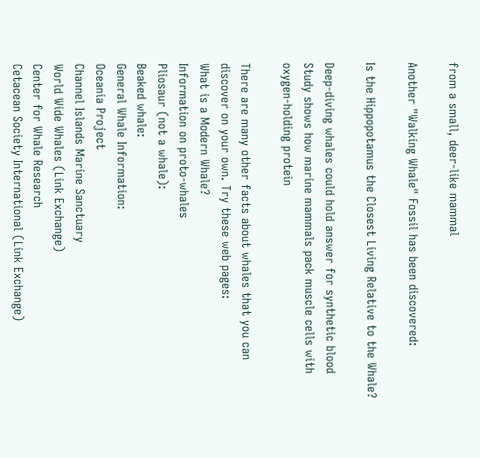from a small, deer-like mammal

Another "Walking Whale" Fossil has been discovered:

Is the Hippopotamus the Closest Living Relative to the Whale?

Deep-diving whales could hold answer for synthetic blood
Study shows how marine mammals pack muscle cells with oxygen-holding protein

There are many other facts about whales that you can discover on your own. Try these web pages:
What is a Modern Whale?
Information on proto-whales
Pliosaur (not a whale):
Beaked whale:
General Whale Information:
Oceania Project
Channel Islands Marine Sanctuary
World Wide Whales (Link Exchange)
Center for Whale Research
Cetacean Society International (Link Exchange)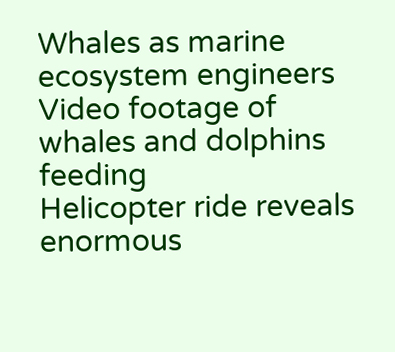Whales as marine ecosystem engineers
Video footage of whales and dolphins feeding
Helicopter ride reveals enormous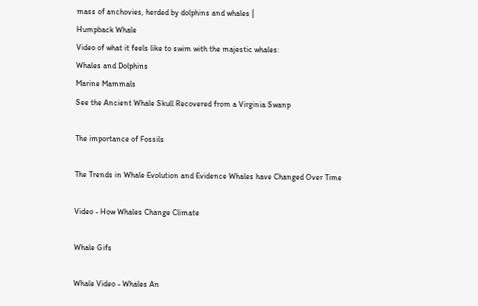mass of anchovies, herded by dolphins and whales |
Humpback Whale
Video of what it feels like to swim with the majestic whales:
Whales and Dolphins
Marine Mammals
See the Ancient Whale Skull Recovered from a Virginia Swanp

The importance of Fossils

The Trends in Whale Evolution and Evidence Whales have Changed Over Time

Video - How Whales Change Climate

Whale Gifs

Whale Video - Whales An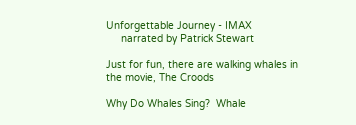Unforgettable Journey - IMAX
     narrated by Patrick Stewart

Just for fun, there are walking whales in the movie, The Croods

Why Do Whales Sing?  Whale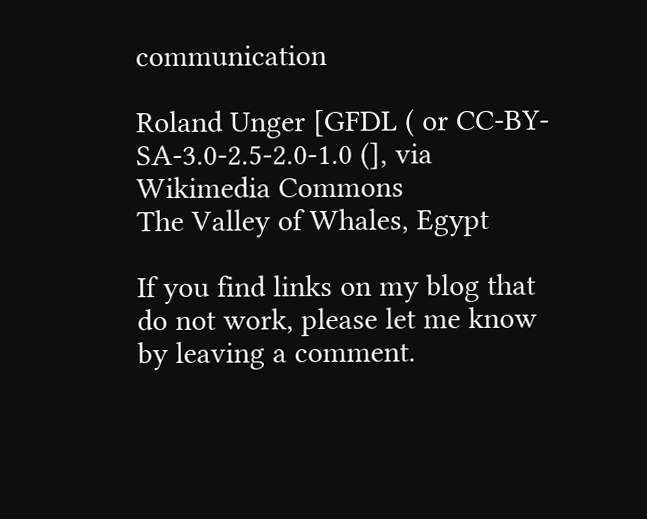communication

Roland Unger [GFDL ( or CC-BY-SA-3.0-2.5-2.0-1.0 (], via Wikimedia Commons
The Valley of Whales, Egypt

If you find links on my blog that do not work, please let me know by leaving a comment.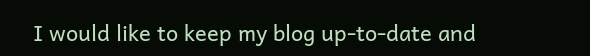I would like to keep my blog up-to-date and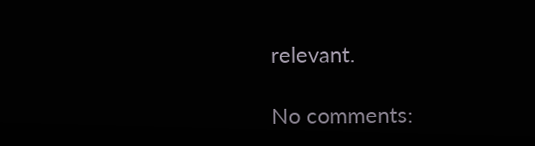relevant.

No comments: